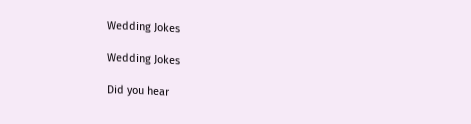Wedding Jokes

Wedding Jokes

Did you hear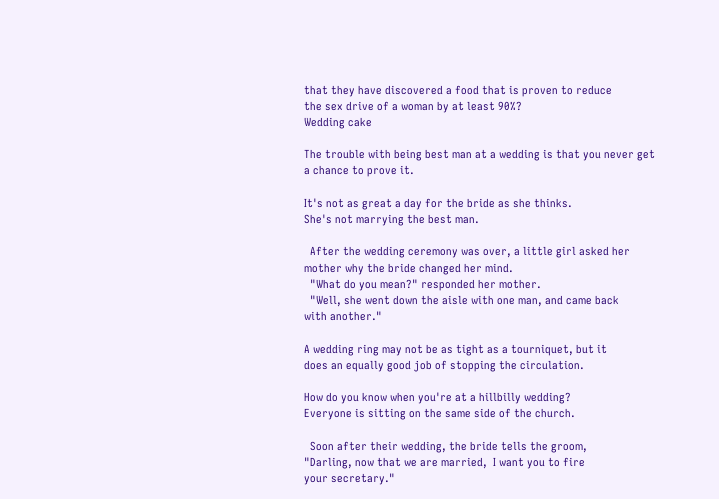that they have discovered a food that is proven to reduce
the sex drive of a woman by at least 90%?
Wedding cake

The trouble with being best man at a wedding is that you never get
a chance to prove it.

It's not as great a day for the bride as she thinks.
She's not marrying the best man.

  After the wedding ceremony was over, a little girl asked her
mother why the bride changed her mind.
  "What do you mean?" responded her mother.
  "Well, she went down the aisle with one man, and came back
with another."

A wedding ring may not be as tight as a tourniquet, but it
does an equally good job of stopping the circulation.

How do you know when you're at a hillbilly wedding?
Everyone is sitting on the same side of the church.

  Soon after their wedding, the bride tells the groom,
"Darling, now that we are married,  I want you to fire
your secretary."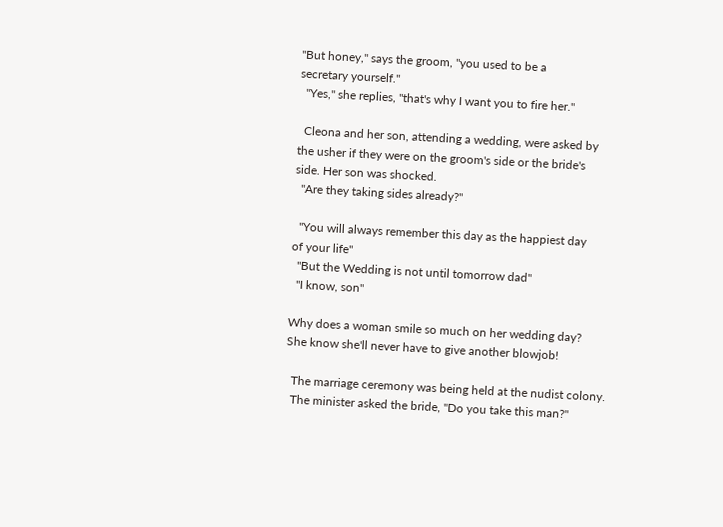"But honey," says the groom, "you used to be a
secretary yourself."
  "Yes," she replies, "that's why I want you to fire her."

  Cleona and her son, attending a wedding, were asked by
the usher if they were on the groom's side or the bride's
side. Her son was shocked.
  "Are they taking sides already?"

  "You will always remember this day as the happiest day
of your life"
  "But the Wedding is not until tomorrow dad"
  "I know, son"

Why does a woman smile so much on her wedding day?
She know she'll never have to give another blowjob!

  The marriage ceremony was being held at the nudist colony.
  The minister asked the bride, "Do you take this man?"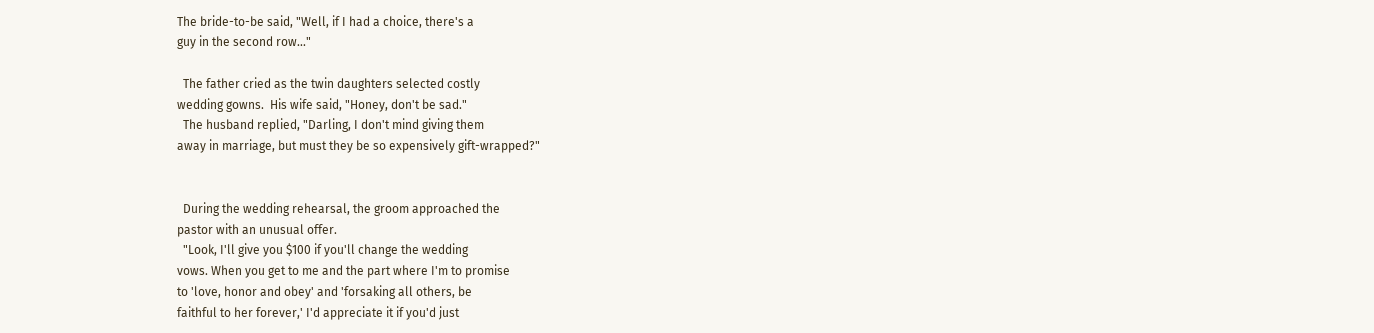The bride-to-be said, "Well, if I had a choice, there's a
guy in the second row..."

  The father cried as the twin daughters selected costly
wedding gowns.  His wife said, "Honey, don't be sad."
  The husband replied, "Darling, I don't mind giving them
away in marriage, but must they be so expensively gift-wrapped?"


  During the wedding rehearsal, the groom approached the
pastor with an unusual offer.
  "Look, I'll give you $100 if you'll change the wedding
vows. When you get to me and the part where I'm to promise
to 'love, honor and obey' and 'forsaking all others, be
faithful to her forever,' I'd appreciate it if you'd just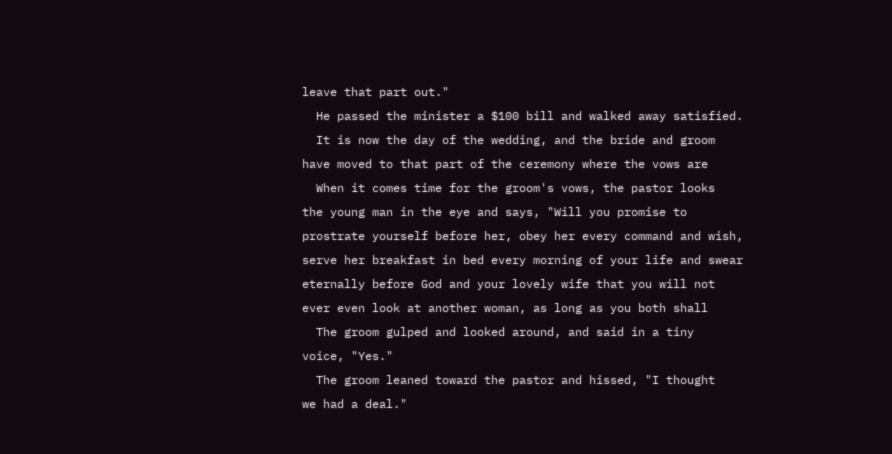leave that part out."
  He passed the minister a $100 bill and walked away satisfied.
  It is now the day of the wedding, and the bride and groom
have moved to that part of the ceremony where the vows are
  When it comes time for the groom's vows, the pastor looks
the young man in the eye and says, "Will you promise to
prostrate yourself before her, obey her every command and wish,
serve her breakfast in bed every morning of your life and swear
eternally before God and your lovely wife that you will not
ever even look at another woman, as long as you both shall
  The groom gulped and looked around, and said in a tiny
voice, "Yes."
  The groom leaned toward the pastor and hissed, "I thought
we had a deal."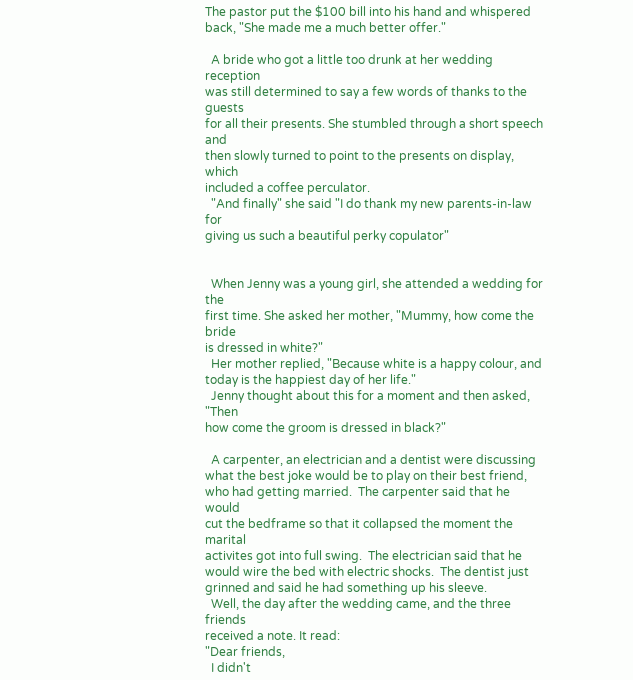The pastor put the $100 bill into his hand and whispered
back, "She made me a much better offer."

  A bride who got a little too drunk at her wedding reception
was still determined to say a few words of thanks to the guests
for all their presents. She stumbled through a short speech and
then slowly turned to point to the presents on display, which
included a coffee perculator.
  "And finally" she said "I do thank my new parents-in-law for
giving us such a beautiful perky copulator"


  When Jenny was a young girl, she attended a wedding for the
first time. She asked her mother, "Mummy, how come the bride
is dressed in white?"
  Her mother replied, "Because white is a happy colour, and
today is the happiest day of her life."
  Jenny thought about this for a moment and then asked, "Then
how come the groom is dressed in black?"

  A carpenter, an electrician and a dentist were discussing
what the best joke would be to play on their best friend,
who had getting married.  The carpenter said that he would
cut the bedframe so that it collapsed the moment the marital
activites got into full swing.  The electrician said that he
would wire the bed with electric shocks.  The dentist just
grinned and said he had something up his sleeve.
  Well, the day after the wedding came, and the three friends
received a note. It read:
"Dear friends,
  I didn't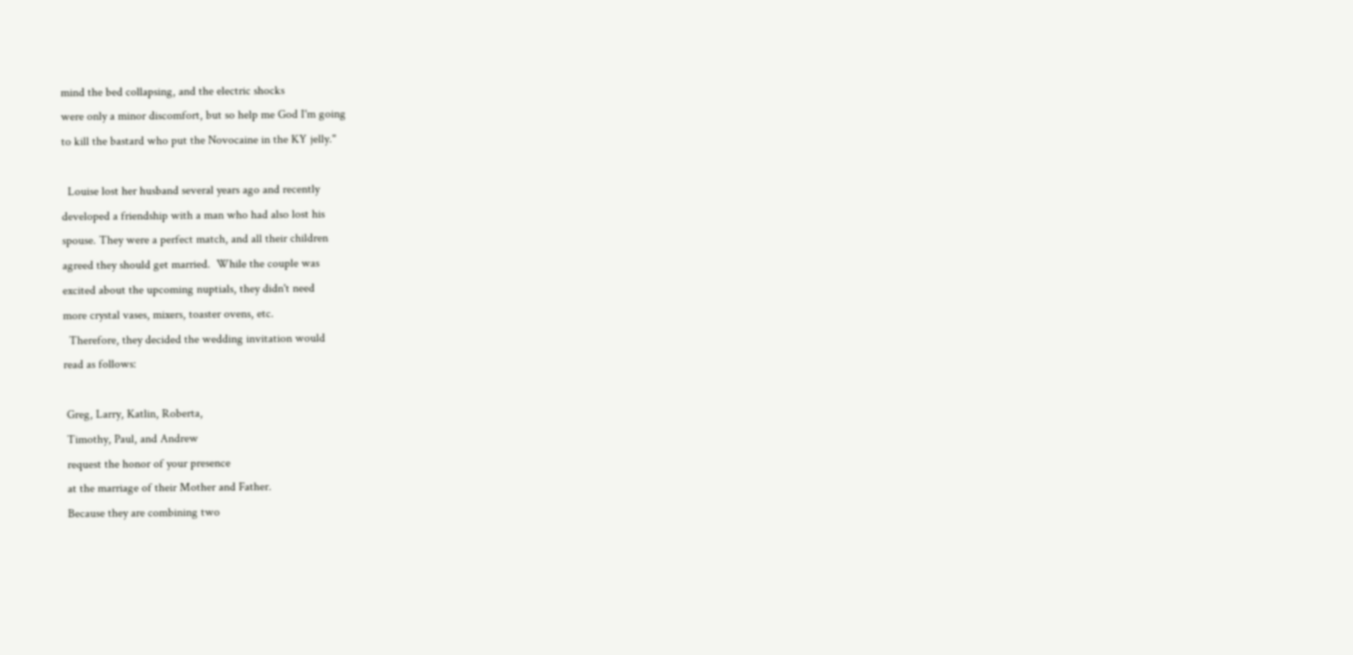mind the bed collapsing, and the electric shocks
were only a minor discomfort, but so help me God I'm going
to kill the bastard who put the Novocaine in the KY jelly."

  Louise lost her husband several years ago and recently
developed a friendship with a man who had also lost his
spouse. They were a perfect match, and all their children
agreed they should get married.  While the couple was
excited about the upcoming nuptials, they didn't need
more crystal vases, mixers, toaster ovens, etc.
  Therefore, they decided the wedding invitation would
read as follows:

 Greg, Larry, Katlin, Roberta,
 Timothy, Paul, and Andrew
 request the honor of your presence
 at the marriage of their Mother and Father.
 Because they are combining two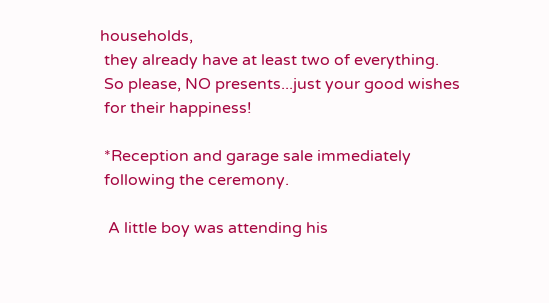households,
 they already have at least two of everything.
 So please, NO presents...just your good wishes
 for their happiness!

 *Reception and garage sale immediately
 following the ceremony.

  A little boy was attending his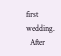first wedding.
  After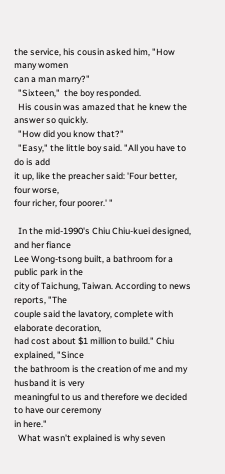the service, his cousin asked him, "How many women
can a man marry?"
  "Sixteen,"  the boy responded.
  His cousin was amazed that he knew the answer so quickly.
  "How did you know that?"
  "Easy," the little boy said. "All you have to do is add
it up, like the preacher said: 'Four better, four worse,
four richer, four poorer.' "

  In the mid-1990's Chiu Chiu-kuei designed, and her fiance
Lee Wong-tsong built, a bathroom for a public park in the
city of Taichung, Taiwan. According to news reports, "The
couple said the lavatory, complete with elaborate decoration,
had cost about $1 million to build." Chiu explained, "Since
the bathroom is the creation of me and my husband it is very
meaningful to us and therefore we decided to have our ceremony
in here."
  What wasn't explained is why seven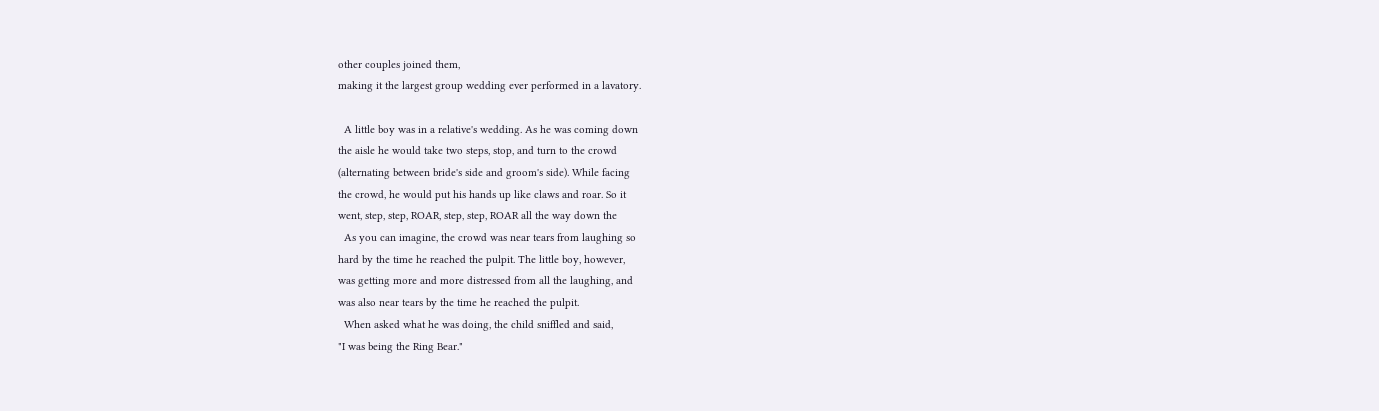other couples joined them,
making it the largest group wedding ever performed in a lavatory.

  A little boy was in a relative's wedding. As he was coming down
the aisle he would take two steps, stop, and turn to the crowd
(alternating between bride's side and groom's side). While facing
the crowd, he would put his hands up like claws and roar. So it
went, step, step, ROAR, step, step, ROAR all the way down the
  As you can imagine, the crowd was near tears from laughing so
hard by the time he reached the pulpit. The little boy, however,
was getting more and more distressed from all the laughing, and
was also near tears by the time he reached the pulpit.
  When asked what he was doing, the child sniffled and said,
"I was being the Ring Bear."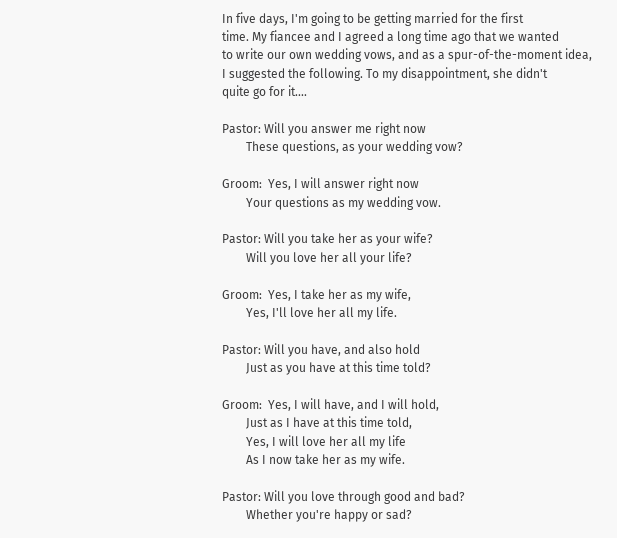In five days, I'm going to be getting married for the first
time. My fiancee and I agreed a long time ago that we wanted
to write our own wedding vows, and as a spur-of-the-moment idea,
I suggested the following. To my disappointment, she didn't
quite go for it....

Pastor: Will you answer me right now
        These questions, as your wedding vow?

Groom:  Yes, I will answer right now
        Your questions as my wedding vow.

Pastor: Will you take her as your wife?
        Will you love her all your life?

Groom:  Yes, I take her as my wife,
        Yes, I'll love her all my life.

Pastor: Will you have, and also hold
        Just as you have at this time told?

Groom:  Yes, I will have, and I will hold,
        Just as I have at this time told,
        Yes, I will love her all my life
        As I now take her as my wife.

Pastor: Will you love through good and bad?
        Whether you're happy or sad?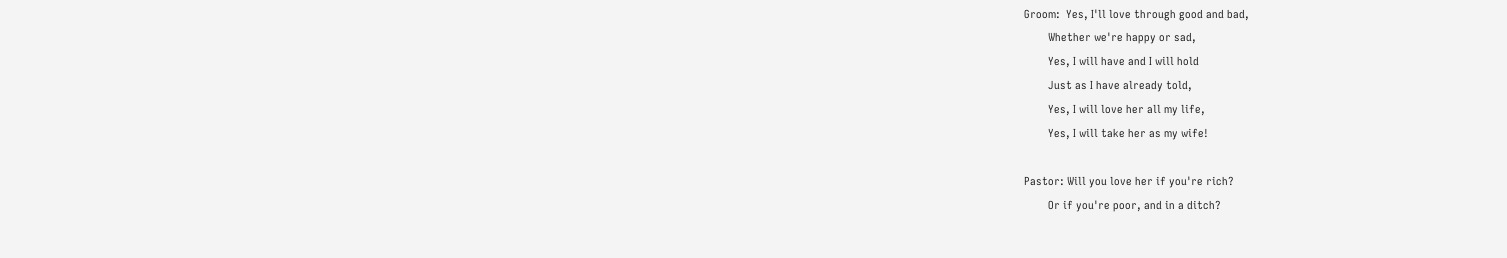Groom:  Yes, I'll love through good and bad,
        Whether we're happy or sad,
        Yes, I will have and I will hold
        Just as I have already told,
        Yes, I will love her all my life,
        Yes, I will take her as my wife!

Pastor: Will you love her if you're rich?
        Or if you're poor, and in a ditch?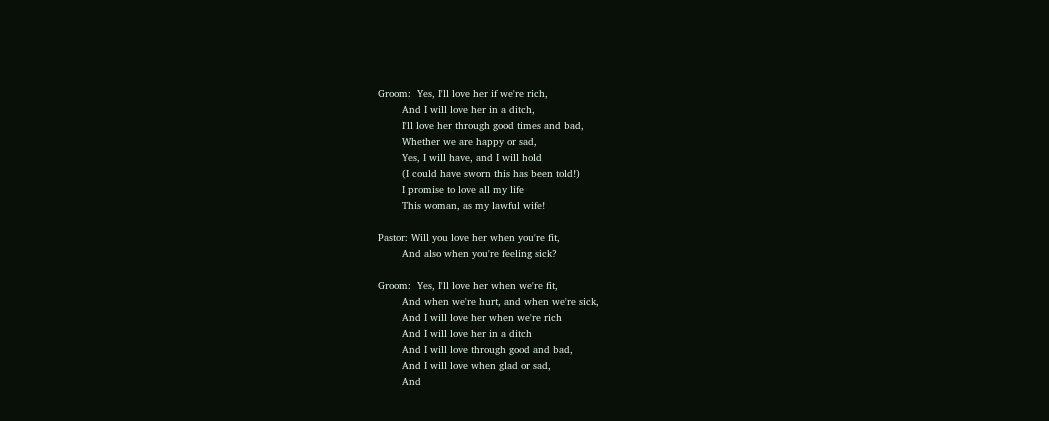Groom:  Yes, I'll love her if we're rich,
        And I will love her in a ditch,
        I'll love her through good times and bad,
        Whether we are happy or sad,
        Yes, I will have, and I will hold
        (I could have sworn this has been told!)
        I promise to love all my life
        This woman, as my lawful wife!

Pastor: Will you love her when you're fit,
        And also when you're feeling sick?

Groom:  Yes, I'll love her when we're fit,
        And when we're hurt, and when we're sick,
        And I will love her when we're rich
        And I will love her in a ditch
        And I will love through good and bad,
        And I will love when glad or sad,
        And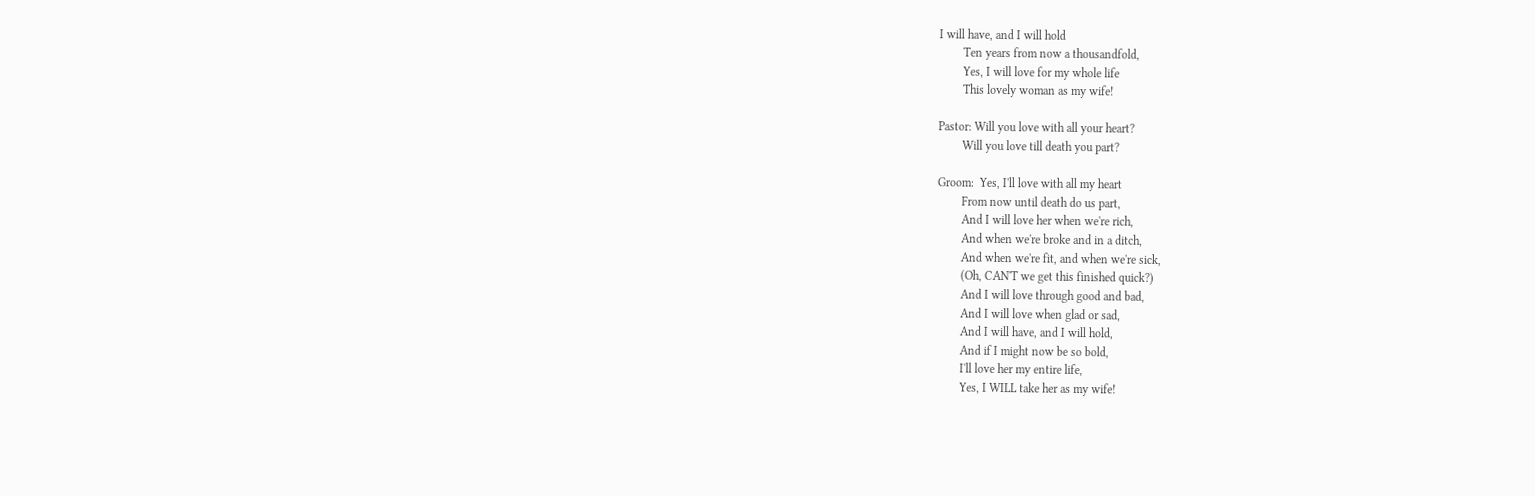I will have, and I will hold
        Ten years from now a thousandfold,
        Yes, I will love for my whole life
        This lovely woman as my wife!

Pastor: Will you love with all your heart?
        Will you love till death you part?

Groom:  Yes, I'll love with all my heart
        From now until death do us part,
        And I will love her when we're rich,
        And when we're broke and in a ditch,
        And when we're fit, and when we're sick,
        (Oh, CAN'T we get this finished quick?)
        And I will love through good and bad,
        And I will love when glad or sad,
        And I will have, and I will hold,
        And if I might now be so bold,
        I'll love her my entire life,
        Yes, I WILL take her as my wife!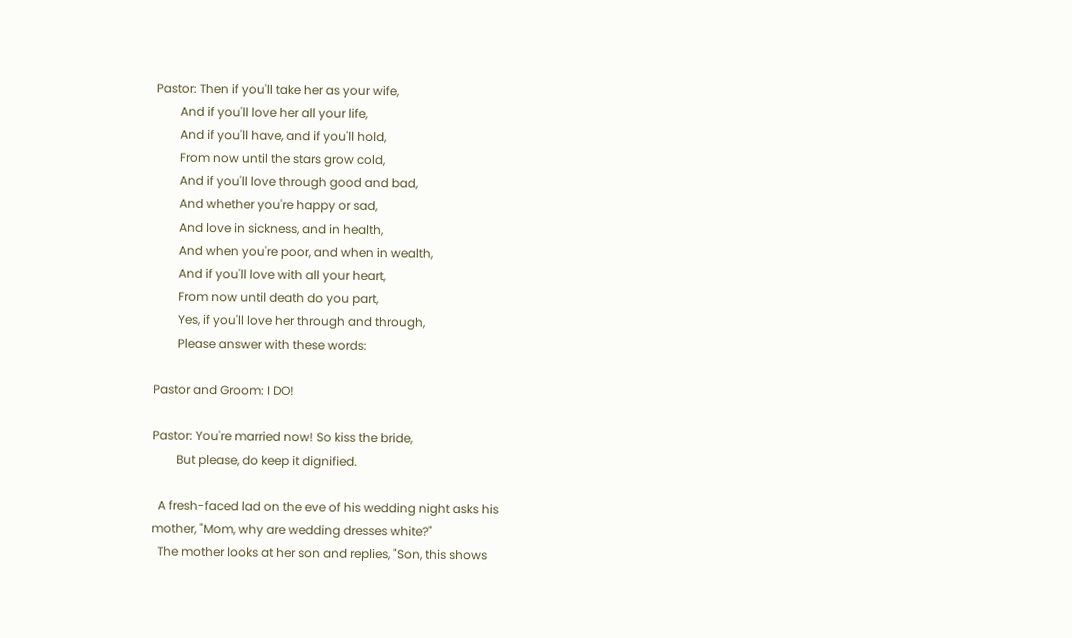Pastor: Then if you'll take her as your wife,
        And if you'll love her all your life,
        And if you'll have, and if you'll hold,
        From now until the stars grow cold,
        And if you'll love through good and bad,
        And whether you're happy or sad,
        And love in sickness, and in health,
        And when you're poor, and when in wealth,
        And if you'll love with all your heart,
        From now until death do you part,
        Yes, if you'll love her through and through,
        Please answer with these words:

Pastor and Groom: I DO!

Pastor: You're married now! So kiss the bride,
        But please, do keep it dignified.

  A fresh-faced lad on the eve of his wedding night asks his
mother, "Mom, why are wedding dresses white?"
  The mother looks at her son and replies, "Son, this shows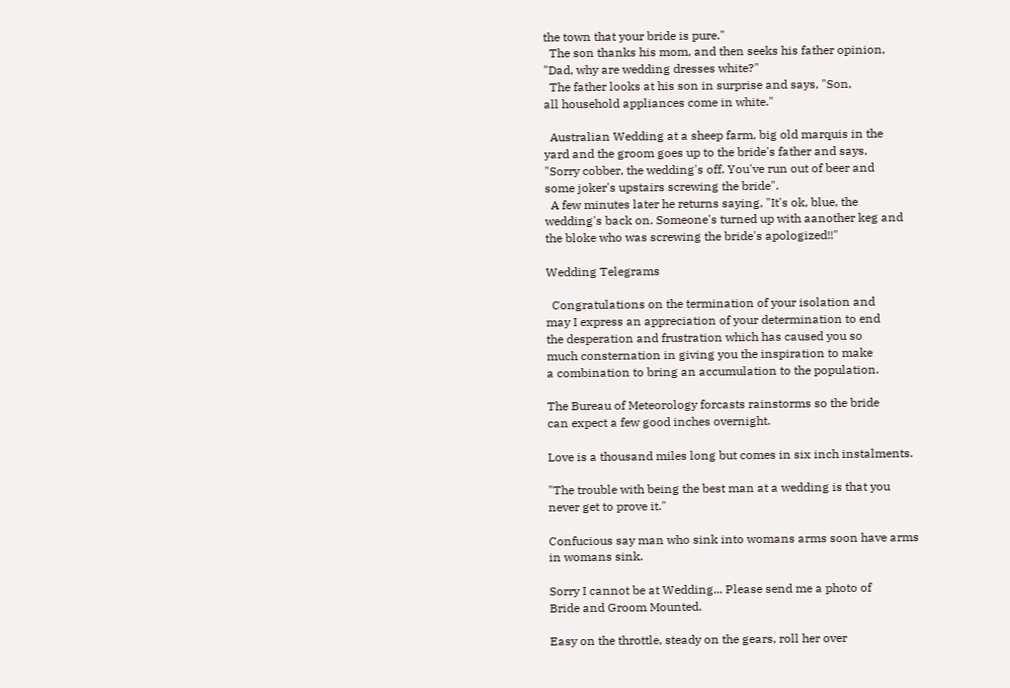the town that your bride is pure."
  The son thanks his mom, and then seeks his father opinion,
"Dad, why are wedding dresses white?"
  The father looks at his son in surprise and says, "Son,
all household appliances come in white."

  Australian Wedding at a sheep farm, big old marquis in the
yard and the groom goes up to the bride's father and says,
"Sorry cobber, the wedding's off. You've run out of beer and
some joker's upstairs screwing the bride".
  A few minutes later he returns saying, "It's ok, blue, the
wedding's back on. Someone's turned up with aanother keg and
the bloke who was screwing the bride's apologized!!"

Wedding Telegrams

  Congratulations on the termination of your isolation and
may I express an appreciation of your determination to end
the desperation and frustration which has caused you so
much consternation in giving you the inspiration to make
a combination to bring an accumulation to the population.

The Bureau of Meteorology forcasts rainstorms so the bride
can expect a few good inches overnight.

Love is a thousand miles long but comes in six inch instalments.

"The trouble with being the best man at a wedding is that you
never get to prove it."

Confucious say man who sink into womans arms soon have arms
in womans sink.

Sorry I cannot be at Wedding... Please send me a photo of
Bride and Groom Mounted.

Easy on the throttle, steady on the gears, roll her over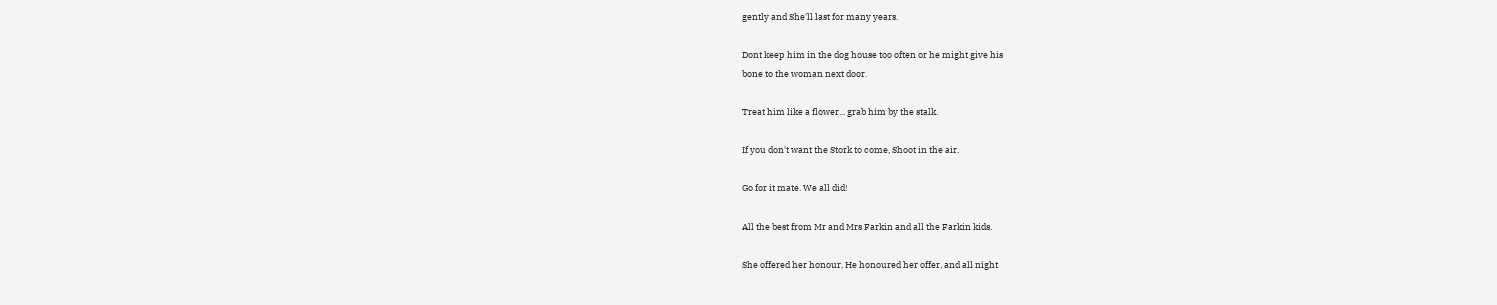gently and She'll last for many years.

Dont keep him in the dog house too often or he might give his
bone to the woman next door.

Treat him like a flower... grab him by the stalk.

If you don't want the Stork to come, Shoot in the air.

Go for it mate. We all did!

All the best from Mr and Mrs Farkin and all the Farkin kids.

She offered her honour, He honoured her offer, and all night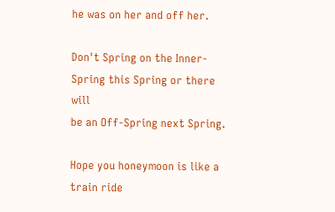he was on her and off her.

Don't Spring on the Inner-Spring this Spring or there will
be an Off-Spring next Spring.

Hope you honeymoon is like a train ride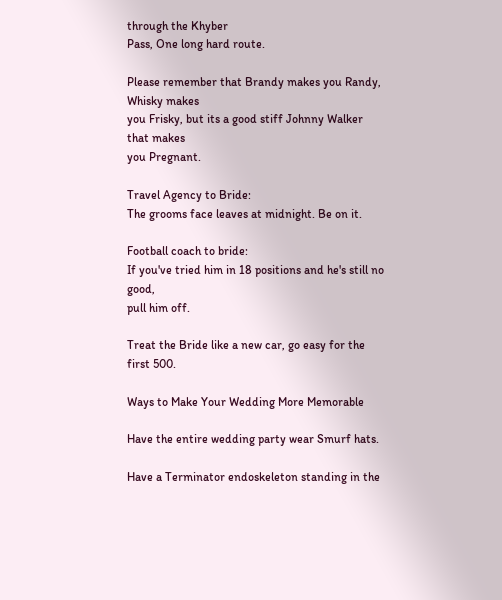through the Khyber
Pass, One long hard route.

Please remember that Brandy makes you Randy, Whisky makes
you Frisky, but its a good stiff Johnny Walker that makes
you Pregnant.

Travel Agency to Bride:
The grooms face leaves at midnight. Be on it.

Football coach to bride:
If you've tried him in 18 positions and he's still no good,
pull him off.

Treat the Bride like a new car, go easy for the first 500.

Ways to Make Your Wedding More Memorable

Have the entire wedding party wear Smurf hats.

Have a Terminator endoskeleton standing in the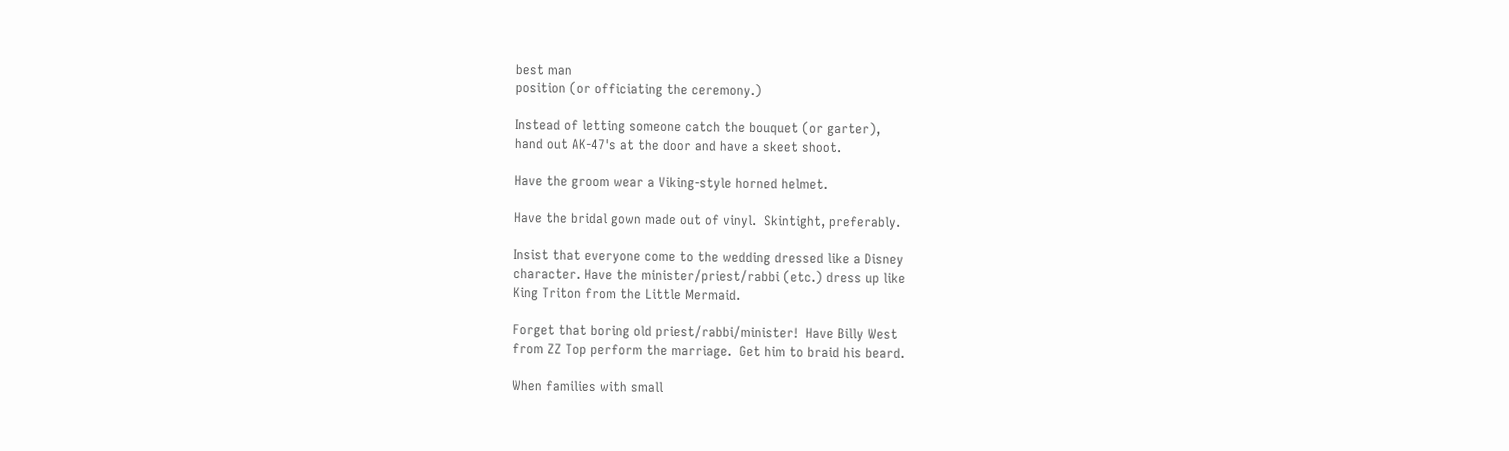best man
position (or officiating the ceremony.)

Instead of letting someone catch the bouquet (or garter),
hand out AK-47's at the door and have a skeet shoot.

Have the groom wear a Viking-style horned helmet.

Have the bridal gown made out of vinyl.  Skintight, preferably.

Insist that everyone come to the wedding dressed like a Disney
character. Have the minister/priest/rabbi (etc.) dress up like
King Triton from the Little Mermaid.

Forget that boring old priest/rabbi/minister!  Have Billy West
from ZZ Top perform the marriage.  Get him to braid his beard.

When families with small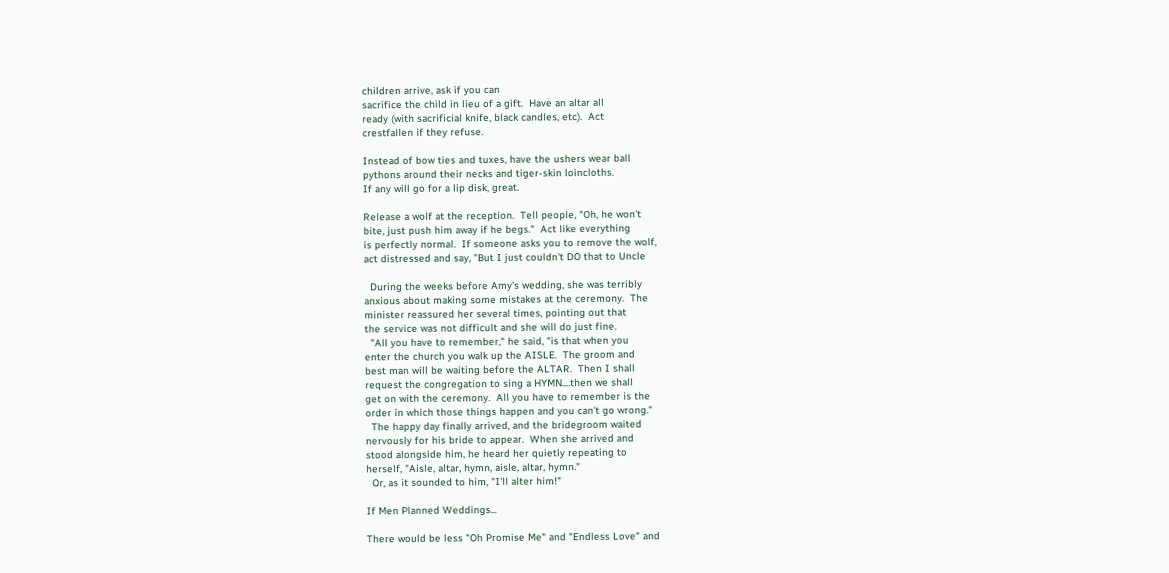children arrive, ask if you can
sacrifice the child in lieu of a gift.  Have an altar all
ready (with sacrificial knife, black candles, etc).  Act
crestfallen if they refuse.

Instead of bow ties and tuxes, have the ushers wear ball
pythons around their necks and tiger-skin loincloths.
If any will go for a lip disk, great.

Release a wolf at the reception.  Tell people, "Oh, he won't
bite, just push him away if he begs."  Act like everything
is perfectly normal.  If someone asks you to remove the wolf,
act distressed and say, "But I just couldn't DO that to Uncle

  During the weeks before Amy's wedding, she was terribly
anxious about making some mistakes at the ceremony.  The
minister reassured her several times, pointing out that
the service was not difficult and she will do just fine.
  "All you have to remember," he said, "is that when you
enter the church you walk up the AISLE.  The groom and
best man will be waiting before the ALTAR.  Then I shall
request the congregation to sing a HYMN....then we shall
get on with the ceremony.  All you have to remember is the
order in which those things happen and you can't go wrong."
  The happy day finally arrived, and the bridegroom waited
nervously for his bride to appear.  When she arrived and
stood alongside him, he heard her quietly repeating to
herself, "Aisle, altar, hymn, aisle, altar, hymn."
  Or, as it sounded to him, "I'll alter him!"

If Men Planned Weddings...

There would be less "Oh Promise Me" and "Endless Love" and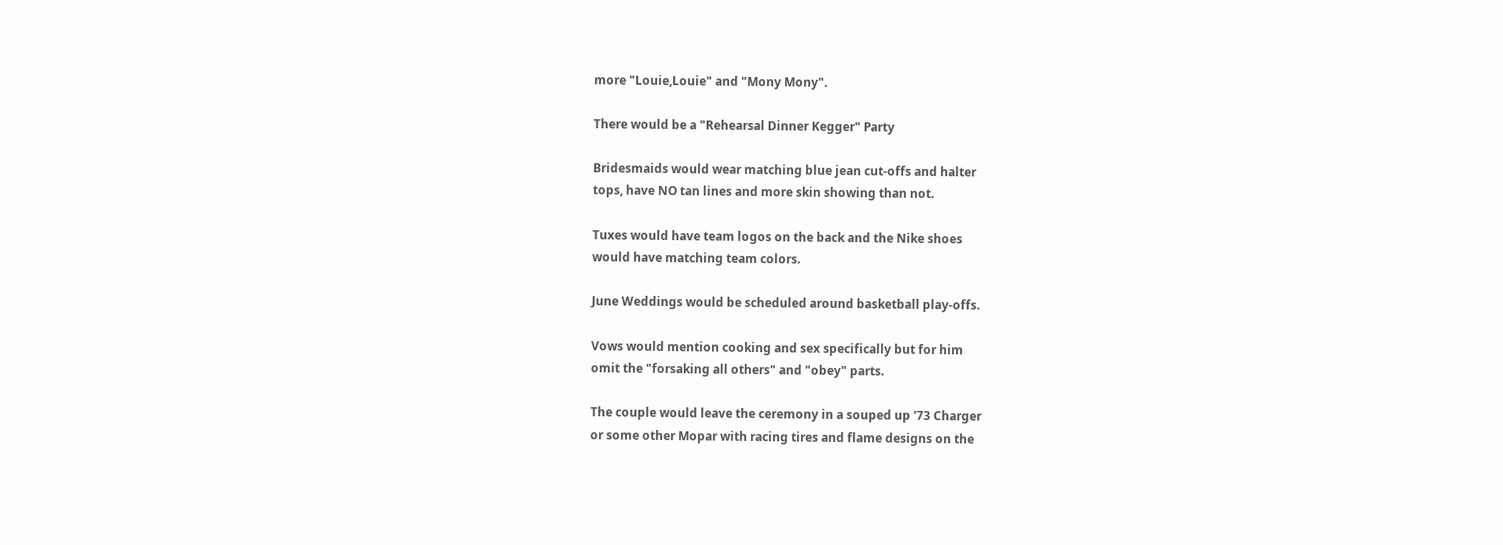more "Louie,Louie" and "Mony Mony".

There would be a "Rehearsal Dinner Kegger" Party

Bridesmaids would wear matching blue jean cut-offs and halter
tops, have NO tan lines and more skin showing than not.

Tuxes would have team logos on the back and the Nike shoes
would have matching team colors.

June Weddings would be scheduled around basketball play-offs.

Vows would mention cooking and sex specifically but for him
omit the "forsaking all others" and "obey" parts.

The couple would leave the ceremony in a souped up '73 Charger
or some other Mopar with racing tires and flame designs on the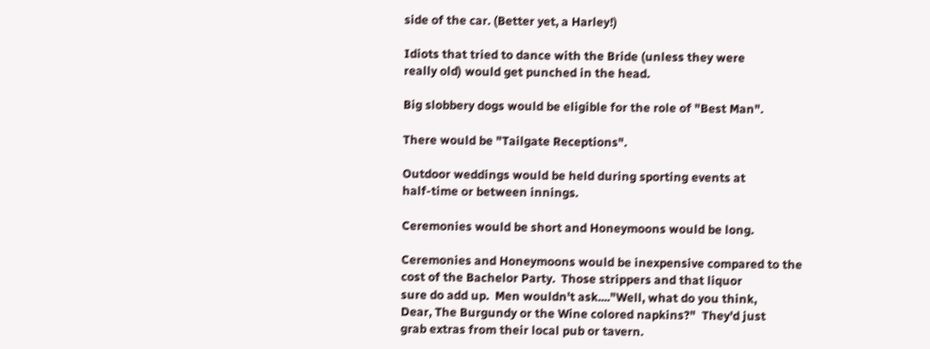side of the car. (Better yet, a Harley!)

Idiots that tried to dance with the Bride (unless they were
really old) would get punched in the head.

Big slobbery dogs would be eligible for the role of "Best Man".

There would be "Tailgate Receptions".

Outdoor weddings would be held during sporting events at
half-time or between innings.

Ceremonies would be short and Honeymoons would be long.

Ceremonies and Honeymoons would be inexpensive compared to the
cost of the Bachelor Party.  Those strippers and that liquor
sure do add up.  Men wouldn't ask...."Well, what do you think,
Dear, The Burgundy or the Wine colored napkins?"  They'd just
grab extras from their local pub or tavern.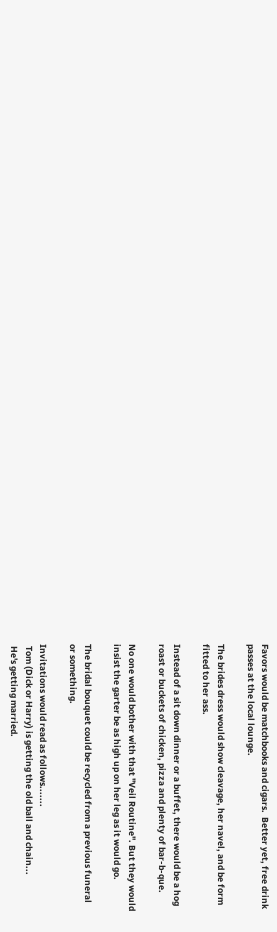Favors would be matchbooks and cigars.  Better yet, free drink
passes at the local lounge.

The brides dress would show cleavage, her navel, and be form
fitted to her ass.

Instead of a sit down dinner or a buffet, there would be a hog
roast or buckets of chicken, pizza and plenty of bar-b-que.

No one would bother with that "Veil Routine". But they would
insist the garter be as high up on her leg as it would go.

The bridal bouquet could be recycled from a previous funeral
or something.

Invitations would read as follows.......
 Tom (Dick or Harry) is getting the old ball and chain...
 He's getting married.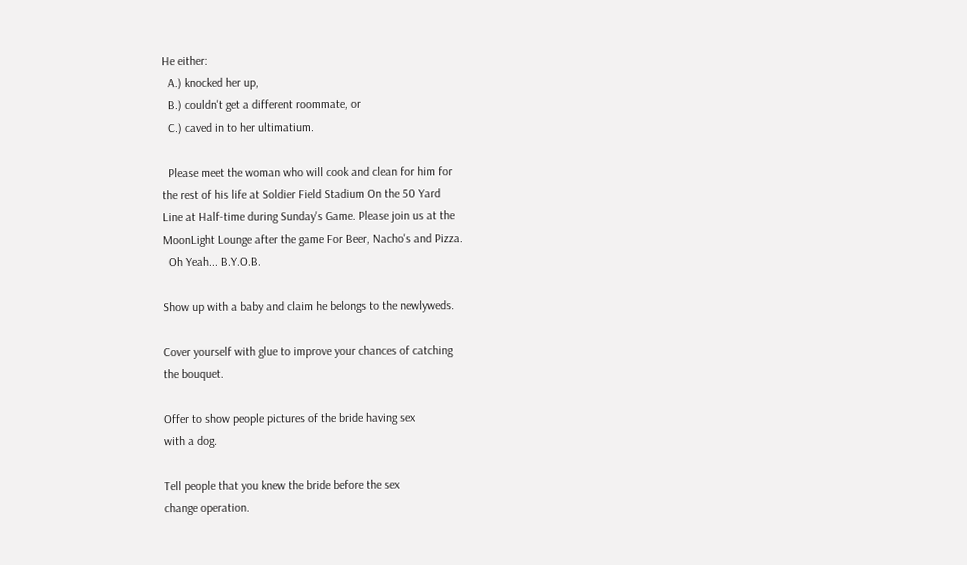He either:
  A.) knocked her up,
  B.) couldn't get a different roommate, or
  C.) caved in to her ultimatium.

  Please meet the woman who will cook and clean for him for
the rest of his life at Soldier Field Stadium On the 50 Yard
Line at Half-time during Sunday's Game. Please join us at the
MoonLight Lounge after the game For Beer, Nacho's and Pizza.
  Oh Yeah... B.Y.O.B.

Show up with a baby and claim he belongs to the newlyweds.

Cover yourself with glue to improve your chances of catching
the bouquet.

Offer to show people pictures of the bride having sex
with a dog.

Tell people that you knew the bride before the sex
change operation.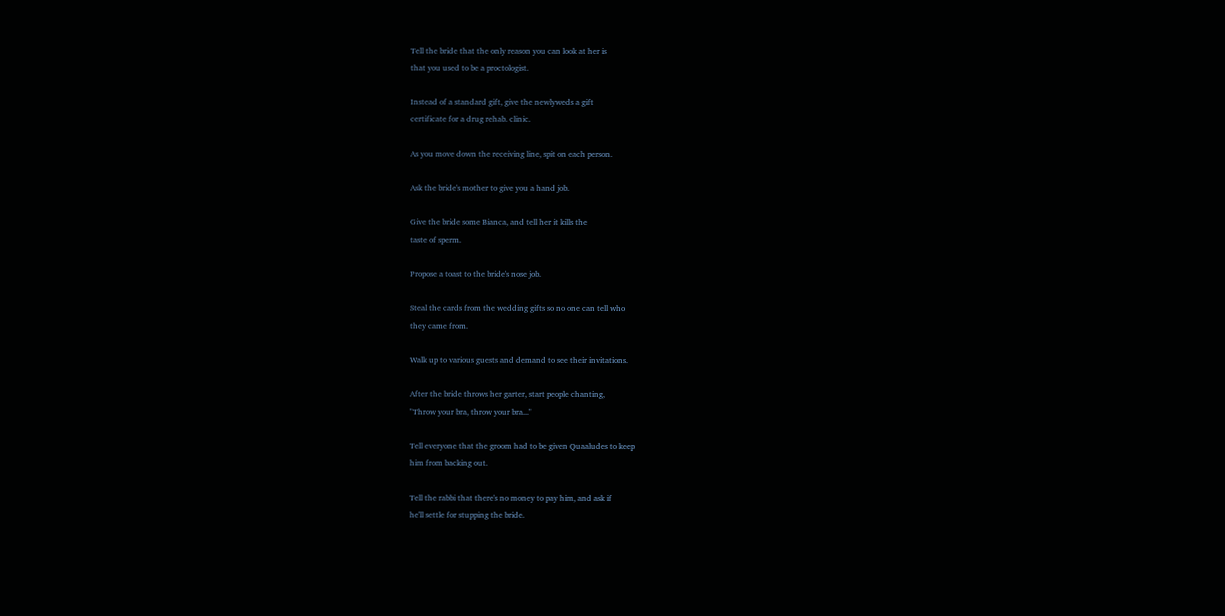Tell the bride that the only reason you can look at her is
that you used to be a proctologist.

Instead of a standard gift, give the newlyweds a gift
certificate for a drug rehab. clinic.

As you move down the receiving line, spit on each person.

Ask the bride's mother to give you a hand job.

Give the bride some Bianca, and tell her it kills the
taste of sperm.

Propose a toast to the bride's nose job.

Steal the cards from the wedding gifts so no one can tell who
they came from.

Walk up to various guests and demand to see their invitations.

After the bride throws her garter, start people chanting,
"Throw your bra, throw your bra..."

Tell everyone that the groom had to be given Quaaludes to keep
him from backing out.

Tell the rabbi that there's no money to pay him, and ask if
he'll settle for stupping the bride.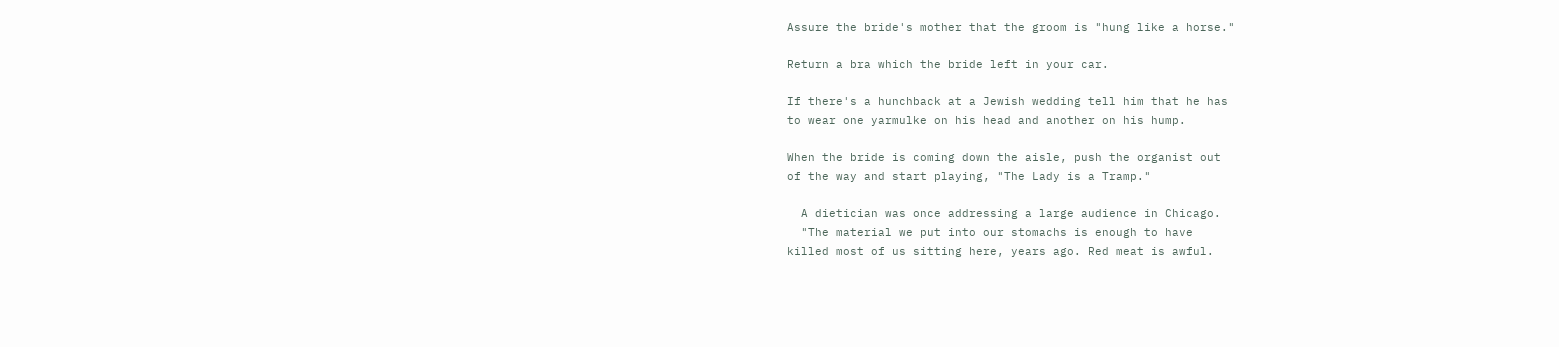Assure the bride's mother that the groom is "hung like a horse."

Return a bra which the bride left in your car.

If there's a hunchback at a Jewish wedding tell him that he has
to wear one yarmulke on his head and another on his hump.

When the bride is coming down the aisle, push the organist out
of the way and start playing, "The Lady is a Tramp."

  A dietician was once addressing a large audience in Chicago.
  "The material we put into our stomachs is enough to have
killed most of us sitting here, years ago. Red meat is awful.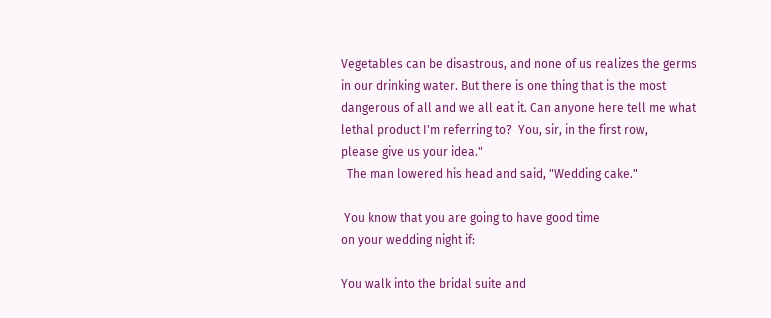Vegetables can be disastrous, and none of us realizes the germs
in our drinking water. But there is one thing that is the most
dangerous of all and we all eat it. Can anyone here tell me what
lethal product I'm referring to?  You, sir, in the first row,
please give us your idea."
  The man lowered his head and said, "Wedding cake."

 You know that you are going to have good time
on your wedding night if:

You walk into the bridal suite and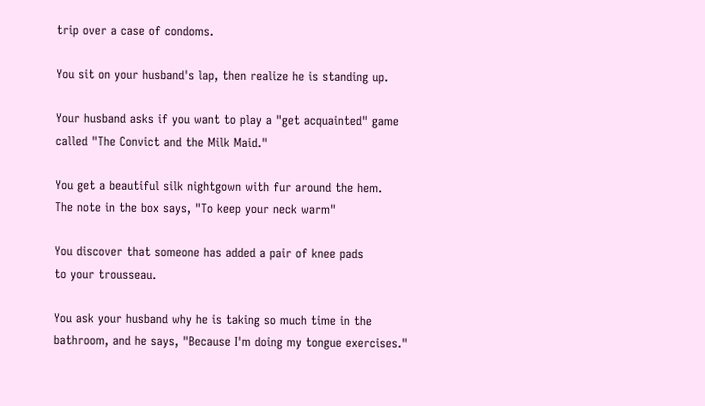trip over a case of condoms.

You sit on your husband's lap, then realize he is standing up.

Your husband asks if you want to play a "get acquainted" game
called "The Convict and the Milk Maid."

You get a beautiful silk nightgown with fur around the hem.
The note in the box says, "To keep your neck warm"

You discover that someone has added a pair of knee pads
to your trousseau.

You ask your husband why he is taking so much time in the
bathroom, and he says, "Because I'm doing my tongue exercises."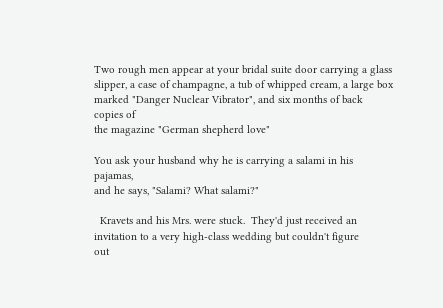Two rough men appear at your bridal suite door carrying a glass
slipper, a case of champagne, a tub of whipped cream, a large box
marked "Danger Nuclear Vibrator", and six months of back copies of
the magazine "German shepherd love"

You ask your husband why he is carrying a salami in his pajamas,
and he says, "Salami? What salami?"

  Kravets and his Mrs. were stuck.  They'd just received an
invitation to a very high-class wedding but couldn't figure
out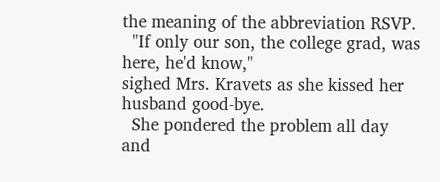the meaning of the abbreviation RSVP.
  "If only our son, the college grad, was here, he'd know,"
sighed Mrs. Kravets as she kissed her husband good-bye.
  She pondered the problem all day and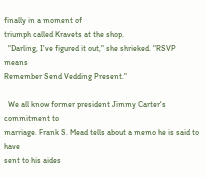finally in a moment of
triumph called Kravets at the shop.
  "Darling, I've figured it out," she shrieked. "RSVP means
Remember Send Vedding Present."

  We all know former president Jimmy Carter's commitment to
marriage. Frank S. Mead tells about a memo he is said to have
sent to his aides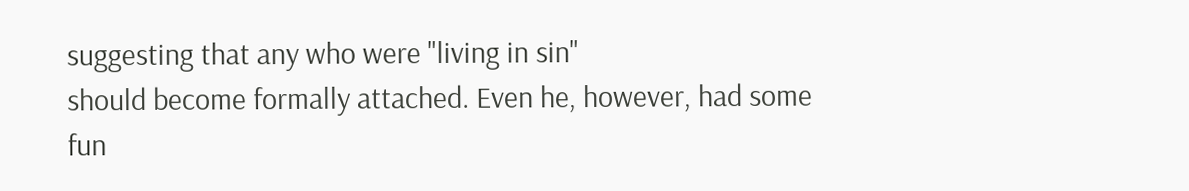suggesting that any who were "living in sin"
should become formally attached. Even he, however, had some
fun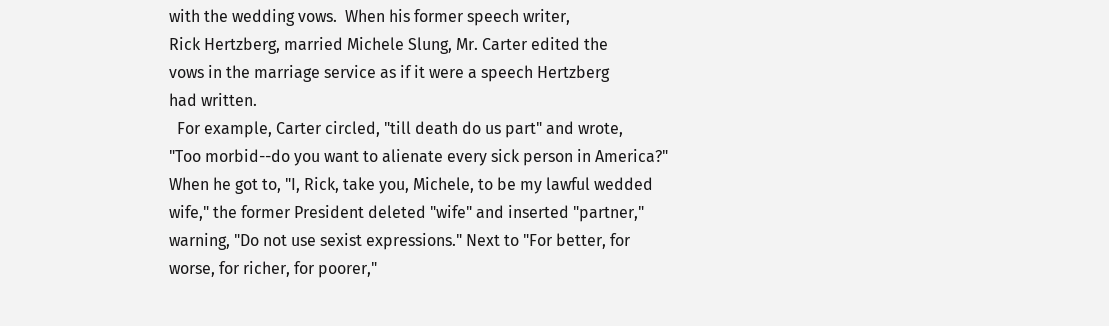with the wedding vows.  When his former speech writer,
Rick Hertzberg, married Michele Slung, Mr. Carter edited the
vows in the marriage service as if it were a speech Hertzberg
had written.
  For example, Carter circled, "till death do us part" and wrote,
"Too morbid--do you want to alienate every sick person in America?"
When he got to, "I, Rick, take you, Michele, to be my lawful wedded
wife," the former President deleted "wife" and inserted "partner,"
warning, "Do not use sexist expressions." Next to "For better, for
worse, for richer, for poorer,"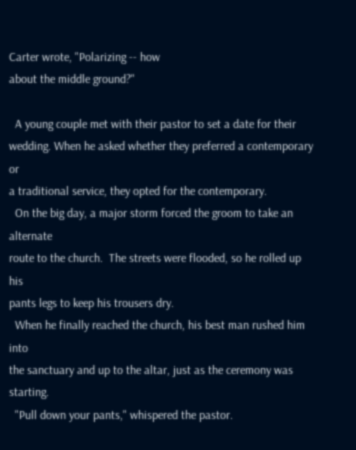Carter wrote, "Polarizing -- how
about the middle ground?"

  A young couple met with their pastor to set a date for their
wedding. When he asked whether they preferred a contemporary or
a traditional service, they opted for the contemporary.
  On the big day, a major storm forced the groom to take an alternate
route to the church.  The streets were flooded, so he rolled up his
pants legs to keep his trousers dry.
  When he finally reached the church, his best man rushed him into
the sanctuary and up to the altar, just as the ceremony was starting.
  "Pull down your pants," whispered the pastor.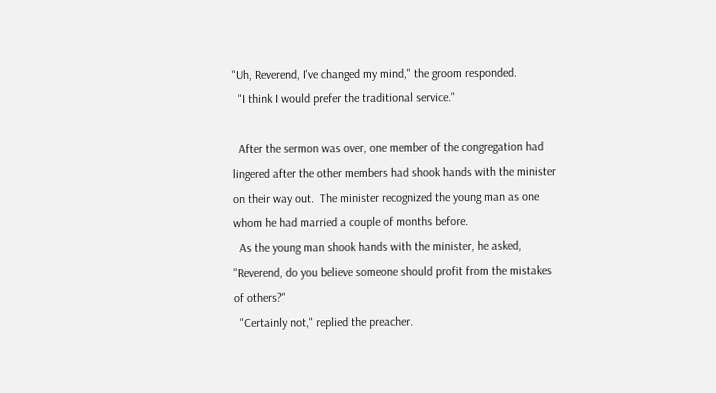"Uh, Reverend, I've changed my mind," the groom responded.
  "I think I would prefer the traditional service."

  After the sermon was over, one member of the congregation had
lingered after the other members had shook hands with the minister
on their way out.  The minister recognized the young man as one
whom he had married a couple of months before.
  As the young man shook hands with the minister, he asked,
"Reverend, do you believe someone should profit from the mistakes
of others?"
  "Certainly not," replied the preacher.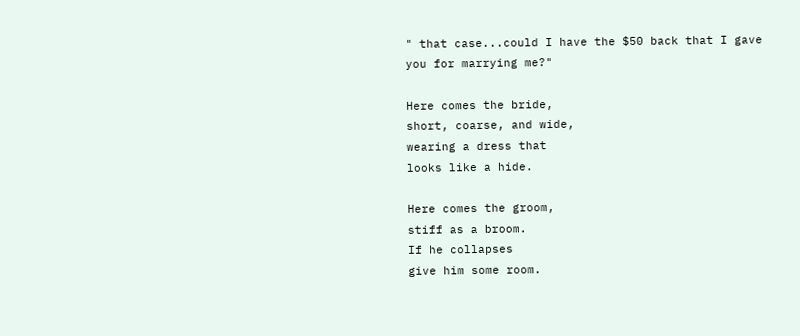" that case...could I have the $50 back that I gave
you for marrying me?"

Here comes the bride,
short, coarse, and wide,
wearing a dress that
looks like a hide.

Here comes the groom,
stiff as a broom.
If he collapses
give him some room.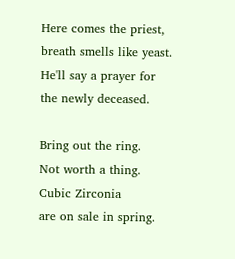Here comes the priest,
breath smells like yeast.
He'll say a prayer for
the newly deceased.

Bring out the ring.
Not worth a thing.
Cubic Zirconia
are on sale in spring.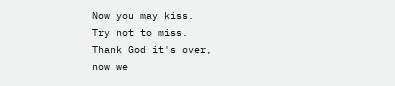Now you may kiss.
Try not to miss.
Thank God it's over,
now we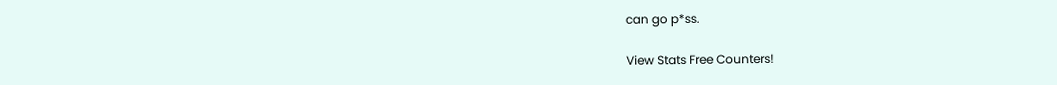can go p*ss.

View Stats Free Counters!